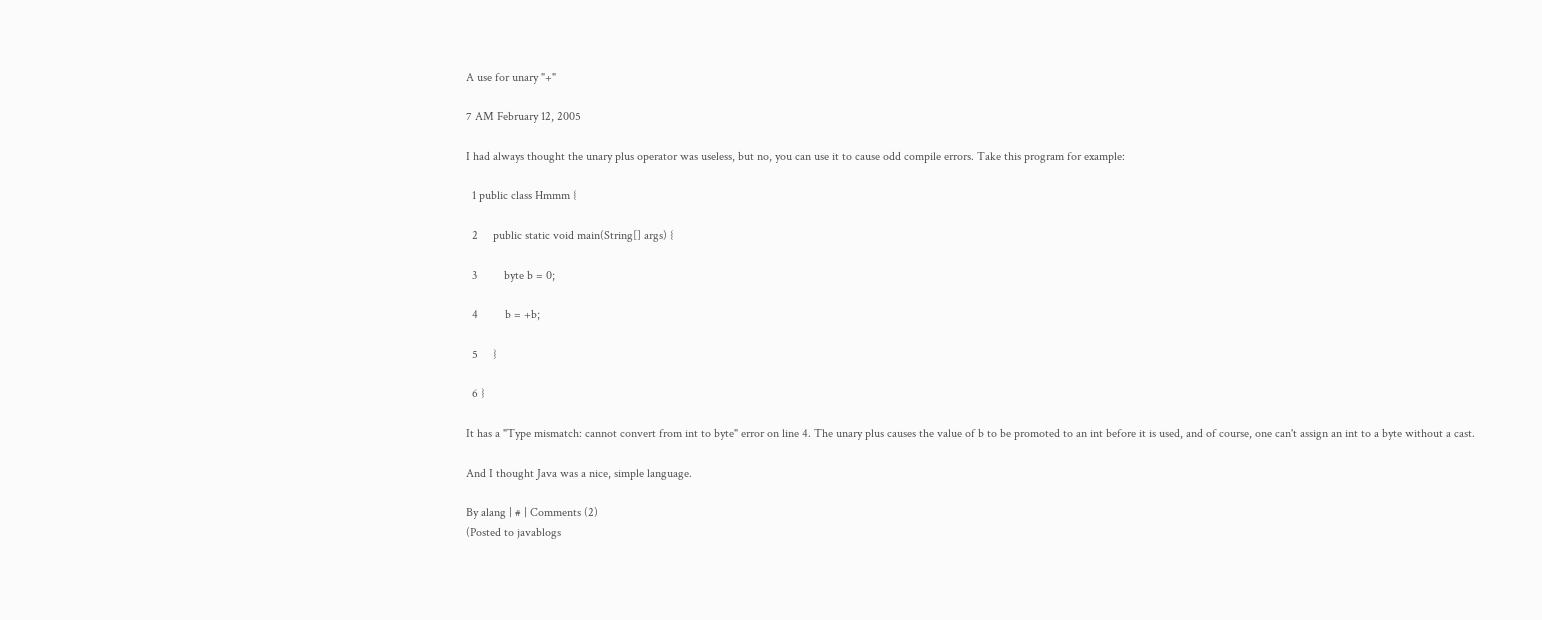A use for unary "+"

7 AM February 12, 2005

I had always thought the unary plus operator was useless, but no, you can use it to cause odd compile errors. Take this program for example:

  1 public class Hmmm {

  2     public static void main(String[] args) {

  3         byte b = 0;

  4         b = +b;

  5     }

  6 }

It has a "Type mismatch: cannot convert from int to byte" error on line 4. The unary plus causes the value of b to be promoted to an int before it is used, and of course, one can't assign an int to a byte without a cast.

And I thought Java was a nice, simple language.

By alang | # | Comments (2)
(Posted to javablogs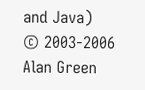and Java)
© 2003-2006 Alan Green